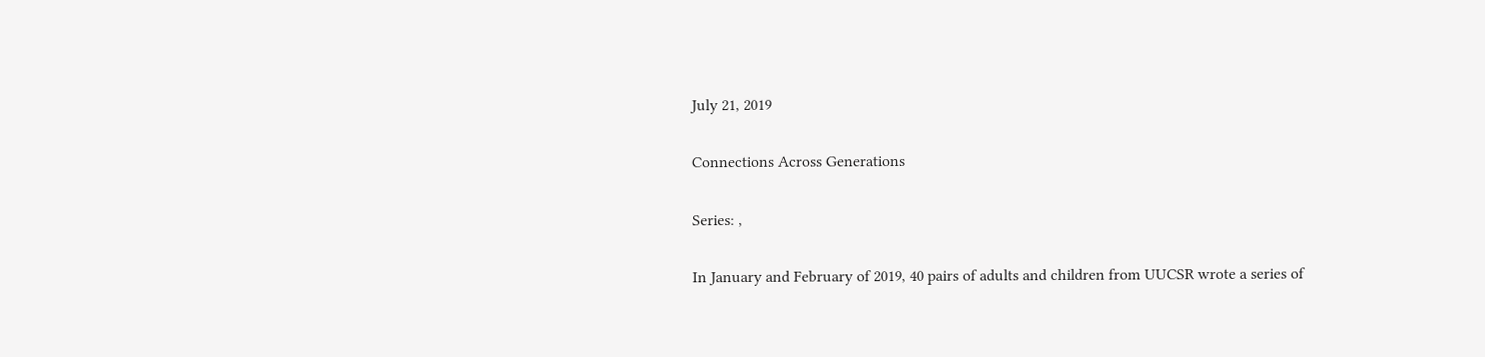July 21, 2019

Connections Across Generations

Series: ,

In January and February of 2019, 40 pairs of adults and children from UUCSR wrote a series of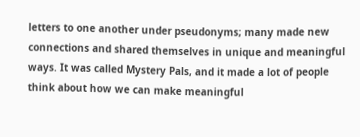letters to one another under pseudonyms; many made new connections and shared themselves in unique and meaningful ways. It was called Mystery Pals, and it made a lot of people think about how we can make meaningful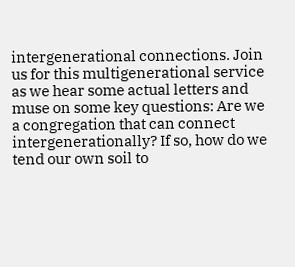intergenerational connections. Join us for this multigenerational service as we hear some actual letters and muse on some key questions: Are we a congregation that can connect intergenerationally? If so, how do we tend our own soil to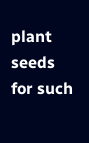plant seeds for such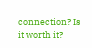connection? Is it worth it?